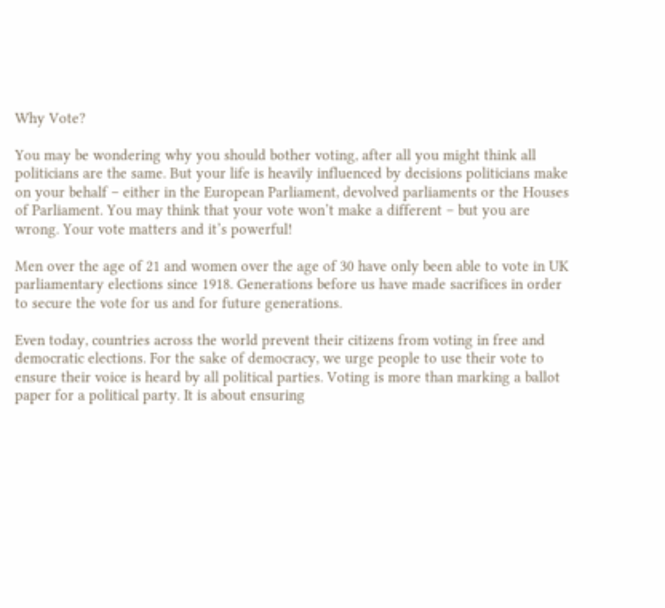Why Vote?

You may be wondering why you should bother voting, after all you might think all politicians are the same. But your life is heavily influenced by decisions politicians make on your behalf – either in the European Parliament, devolved parliaments or the Houses of Parliament. You may think that your vote won’t make a different – but you are wrong. Your vote matters and it’s powerful!

Men over the age of 21 and women over the age of 30 have only been able to vote in UK parliamentary elections since 1918. Generations before us have made sacrifices in order to secure the vote for us and for future generations.

Even today, countries across the world prevent their citizens from voting in free and democratic elections. For the sake of democracy, we urge people to use their vote to ensure their voice is heard by all political parties. Voting is more than marking a ballot paper for a political party. It is about ensuring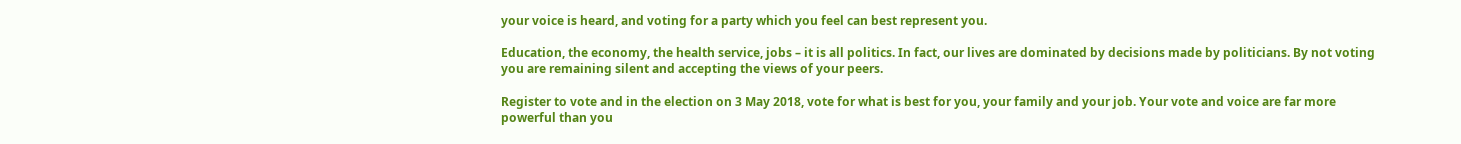your voice is heard, and voting for a party which you feel can best represent you.

Education, the economy, the health service, jobs – it is all politics. In fact, our lives are dominated by decisions made by politicians. By not voting you are remaining silent and accepting the views of your peers.

Register to vote and in the election on 3 May 2018, vote for what is best for you, your family and your job. Your vote and voice are far more powerful than you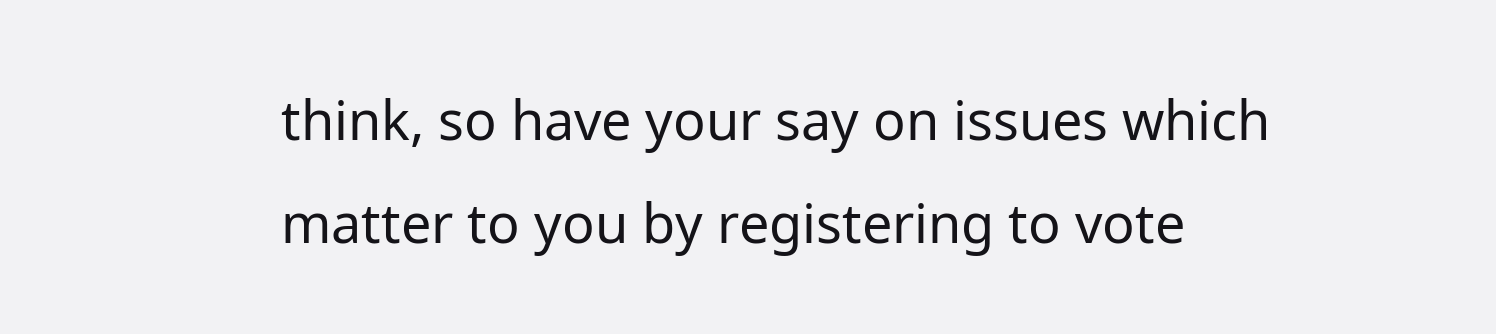think, so have your say on issues which matter to you by registering to vote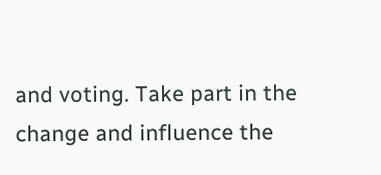and voting. Take part in the change and influence the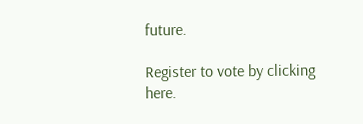future.

Register to vote by clicking here.